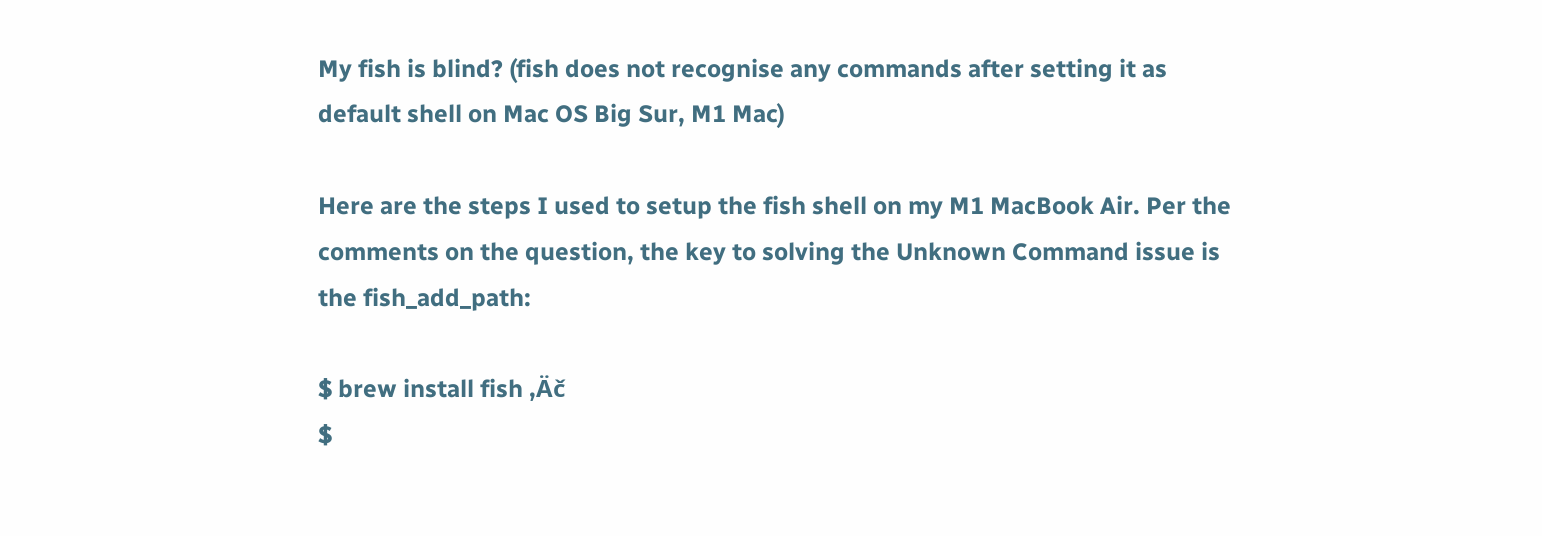My fish is blind? (fish does not recognise any commands after setting it as default shell on Mac OS Big Sur, M1 Mac)

Here are the steps I used to setup the fish shell on my M1 MacBook Air. Per the comments on the question, the key to solving the Unknown Command issue is the fish_add_path:

$ brew install fish ‚Äč
$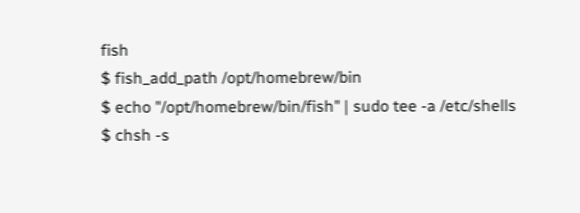fish
$ fish_add_path /opt/homebrew/bin
$ echo "/opt/homebrew/bin/fish" | sudo tee -a /etc/shells
$ chsh -s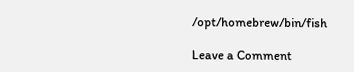/opt/homebrew/bin/fish

Leave a Comment